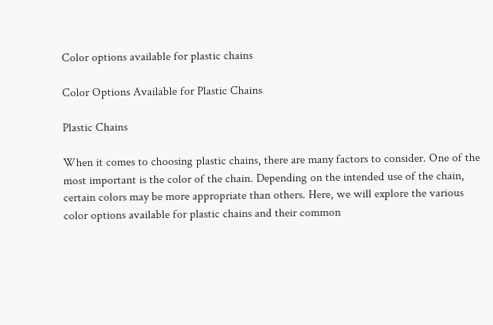Color options available for plastic chains

Color Options Available for Plastic Chains

Plastic Chains

When it comes to choosing plastic chains, there are many factors to consider. One of the most important is the color of the chain. Depending on the intended use of the chain, certain colors may be more appropriate than others. Here, we will explore the various color options available for plastic chains and their common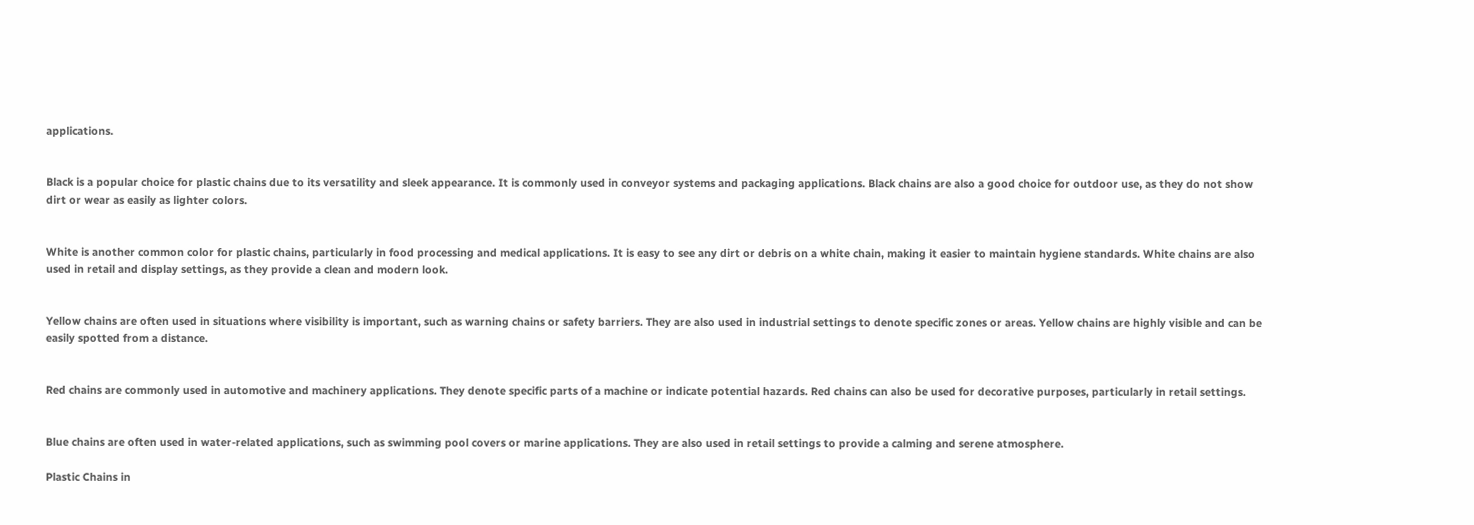applications.


Black is a popular choice for plastic chains due to its versatility and sleek appearance. It is commonly used in conveyor systems and packaging applications. Black chains are also a good choice for outdoor use, as they do not show dirt or wear as easily as lighter colors.


White is another common color for plastic chains, particularly in food processing and medical applications. It is easy to see any dirt or debris on a white chain, making it easier to maintain hygiene standards. White chains are also used in retail and display settings, as they provide a clean and modern look.


Yellow chains are often used in situations where visibility is important, such as warning chains or safety barriers. They are also used in industrial settings to denote specific zones or areas. Yellow chains are highly visible and can be easily spotted from a distance.


Red chains are commonly used in automotive and machinery applications. They denote specific parts of a machine or indicate potential hazards. Red chains can also be used for decorative purposes, particularly in retail settings.


Blue chains are often used in water-related applications, such as swimming pool covers or marine applications. They are also used in retail settings to provide a calming and serene atmosphere.

Plastic Chains in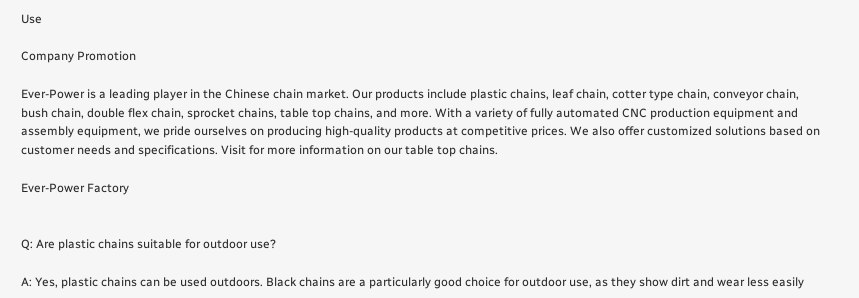Use

Company Promotion

Ever-Power is a leading player in the Chinese chain market. Our products include plastic chains, leaf chain, cotter type chain, conveyor chain, bush chain, double flex chain, sprocket chains, table top chains, and more. With a variety of fully automated CNC production equipment and assembly equipment, we pride ourselves on producing high-quality products at competitive prices. We also offer customized solutions based on customer needs and specifications. Visit for more information on our table top chains.

Ever-Power Factory


Q: Are plastic chains suitable for outdoor use?

A: Yes, plastic chains can be used outdoors. Black chains are a particularly good choice for outdoor use, as they show dirt and wear less easily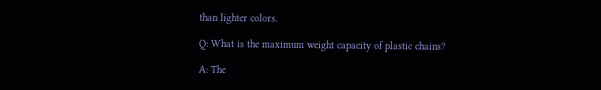than lighter colors.

Q: What is the maximum weight capacity of plastic chains?

A: The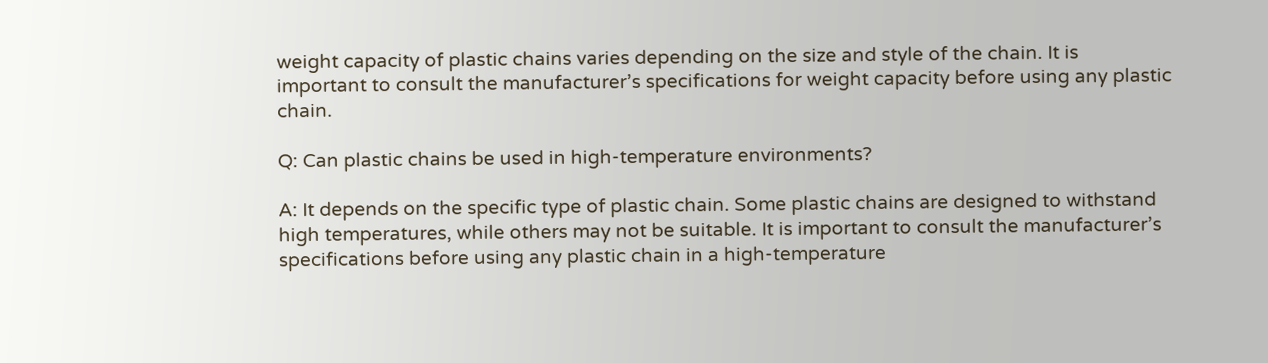weight capacity of plastic chains varies depending on the size and style of the chain. It is important to consult the manufacturer’s specifications for weight capacity before using any plastic chain.

Q: Can plastic chains be used in high-temperature environments?

A: It depends on the specific type of plastic chain. Some plastic chains are designed to withstand high temperatures, while others may not be suitable. It is important to consult the manufacturer’s specifications before using any plastic chain in a high-temperature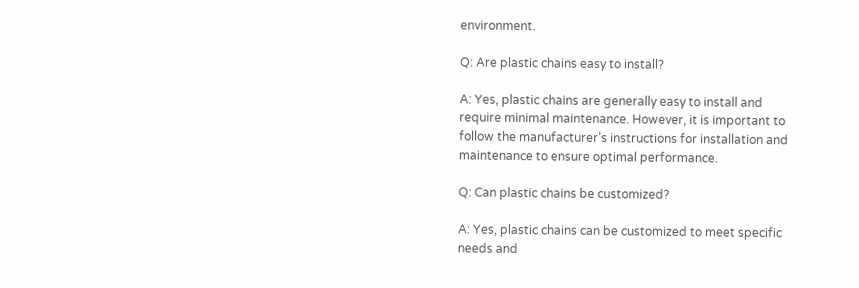environment.

Q: Are plastic chains easy to install?

A: Yes, plastic chains are generally easy to install and require minimal maintenance. However, it is important to follow the manufacturer’s instructions for installation and maintenance to ensure optimal performance.

Q: Can plastic chains be customized?

A: Yes, plastic chains can be customized to meet specific needs and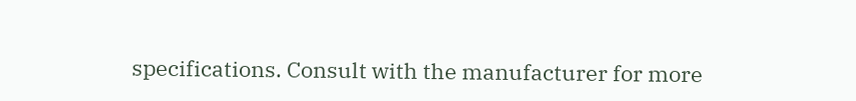specifications. Consult with the manufacturer for more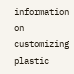information on customizing plastic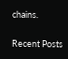chains.


Recent Posts